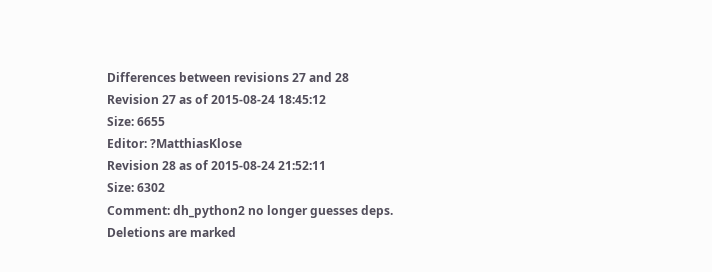Differences between revisions 27 and 28
Revision 27 as of 2015-08-24 18:45:12
Size: 6655
Editor: ?MatthiasKlose
Revision 28 as of 2015-08-24 21:52:11
Size: 6302
Comment: dh_python2 no longer guesses deps.
Deletions are marked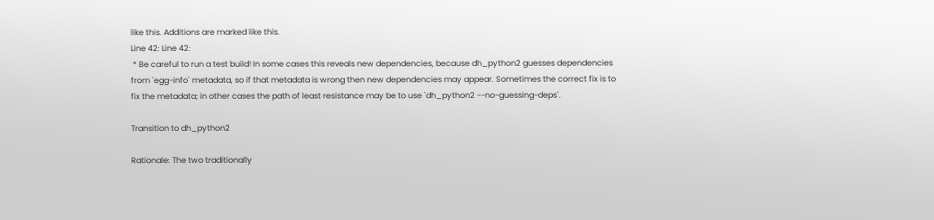like this. Additions are marked like this.
Line 42: Line 42:
 * Be careful to run a test build! In some cases this reveals new dependencies, because dh_python2 guesses dependencies from `egg-info` metadata, so if that metadata is wrong then new dependencies may appear. Sometimes the correct fix is to fix the metadata; in other cases the path of least resistance may be to use `dh_python2 --no-guessing-deps`.

Transition to dh_python2

Rationale: The two traditionally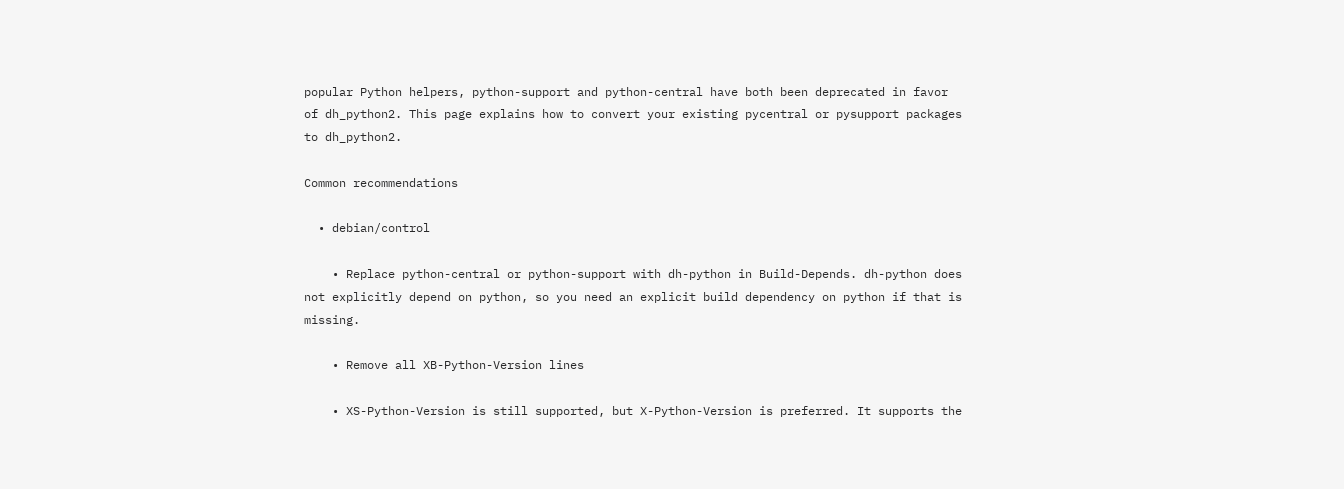popular Python helpers, python-support and python-central have both been deprecated in favor of dh_python2. This page explains how to convert your existing pycentral or pysupport packages to dh_python2.

Common recommendations

  • debian/control

    • Replace python-central or python-support with dh-python in Build-Depends. dh-python does not explicitly depend on python, so you need an explicit build dependency on python if that is missing.

    • Remove all XB-Python-Version lines

    • XS-Python-Version is still supported, but X-Python-Version is preferred. It supports the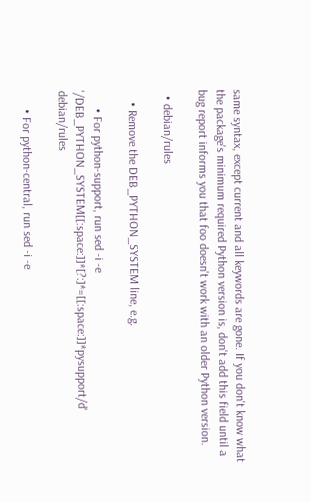same syntax, except current and all keywords are gone. If you don't know what the package's minimum required Python version is, don't add this field until a bug report informs you that foo doesn't work with an older Python version.

  • debian/rules

    • Remove the DEB_PYTHON_SYSTEM line, e.g.

      • For python-support, run sed -i -e '/DEB_PYTHON_SYSTEM[[:space:]]*[?:]*=[[:space:]]*pysupport/d' debian/rules

      • For python-central, run sed -i -e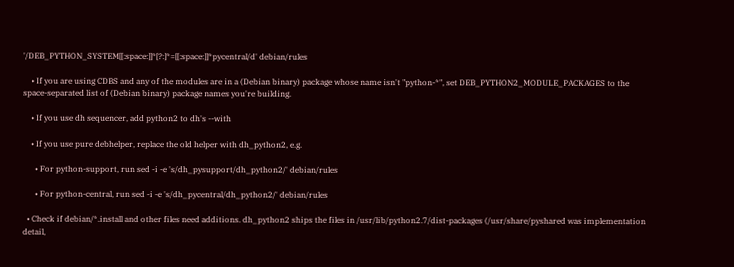'/DEB_PYTHON_SYSTEM[[:space:]]*[?:]*=[[:space:]]*pycentral/d' debian/rules

    • If you are using CDBS and any of the modules are in a (Debian binary) package whose name isn't "python-*", set DEB_PYTHON2_MODULE_PACKAGES to the space-separated list of (Debian binary) package names you're building.

    • If you use dh sequencer, add python2 to dh's --with

    • If you use pure debhelper, replace the old helper with dh_python2, e.g.

      • For python-support, run sed -i -e 's/dh_pysupport/dh_python2/' debian/rules

      • For python-central, run sed -i -e 's/dh_pycentral/dh_python2/' debian/rules

  • Check if debian/*.install and other files need additions. dh_python2 ships the files in /usr/lib/python2.7/dist-packages (/usr/share/pyshared was implementation detail,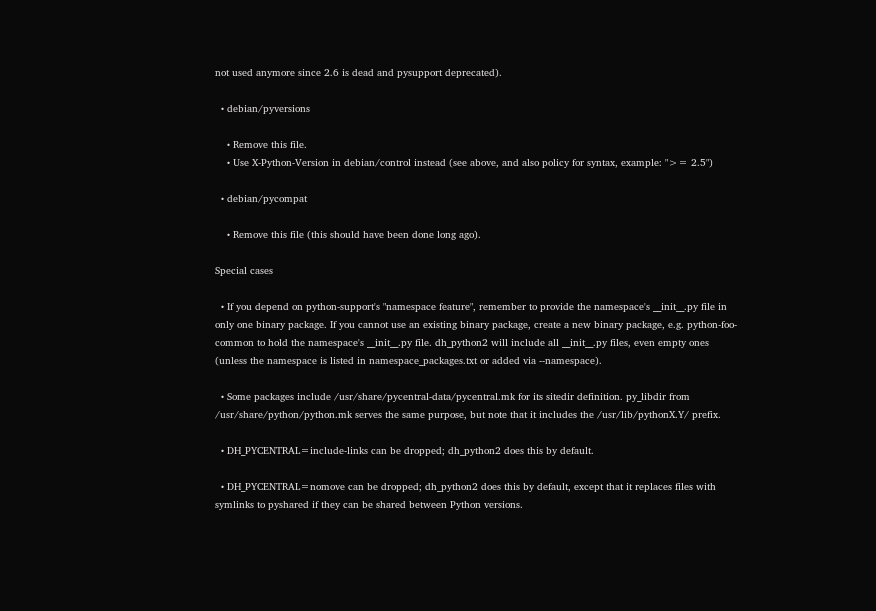not used anymore since 2.6 is dead and pysupport deprecated).

  • debian/pyversions

    • Remove this file.
    • Use X-Python-Version in debian/control instead (see above, and also policy for syntax, example: ">= 2.5")

  • debian/pycompat

    • Remove this file (this should have been done long ago).

Special cases

  • If you depend on python-support's "namespace feature", remember to provide the namespace's __init__.py file in only one binary package. If you cannot use an existing binary package, create a new binary package, e.g. python-foo-common to hold the namespace's __init__.py file. dh_python2 will include all __init__.py files, even empty ones (unless the namespace is listed in namespace_packages.txt or added via --namespace).

  • Some packages include /usr/share/pycentral-data/pycentral.mk for its sitedir definition. py_libdir from /usr/share/python/python.mk serves the same purpose, but note that it includes the /usr/lib/pythonX.Y/ prefix.

  • DH_PYCENTRAL=include-links can be dropped; dh_python2 does this by default.

  • DH_PYCENTRAL=nomove can be dropped; dh_python2 does this by default, except that it replaces files with symlinks to pyshared if they can be shared between Python versions.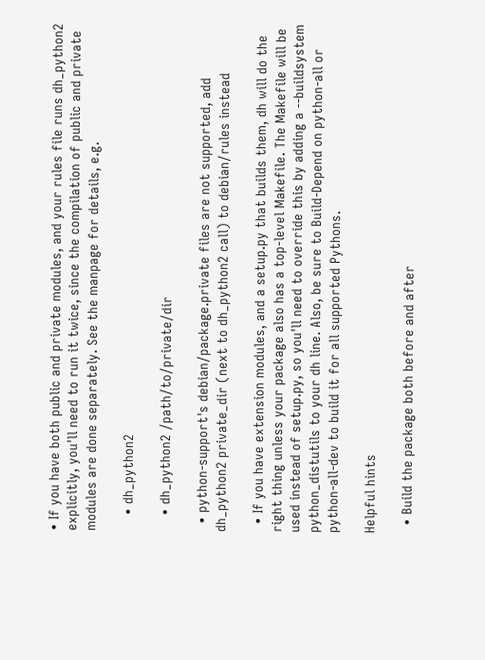• If you have both public and private modules, and your rules file runs dh_python2 explicitly, you'll need to run it twice, since the compilation of public and private modules are done separately. See the manpage for details, e.g.

    • dh_python2

    • dh_python2 /path/to/private/dir

  • python-support's debian/package.private files are not supported, add dh_python2 private_dir (next to dh_python2 call) to debian/rules instead

  • If you have extension modules, and a setup.py that builds them, dh will do the right thing unless your package also has a top-level Makefile. The Makefile will be used instead of setup.py, so you'll need to override this by adding a --buildsystem python_distutils to your dh line. Also, be sure to Build-Depend on python-all or python-all-dev to build it for all supported Pythons.

Helpful hints

  • Build the package both before and after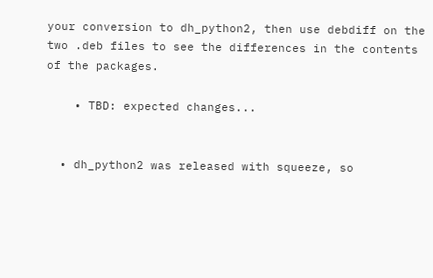your conversion to dh_python2, then use debdiff on the two .deb files to see the differences in the contents of the packages.

    • TBD: expected changes...


  • dh_python2 was released with squeeze, so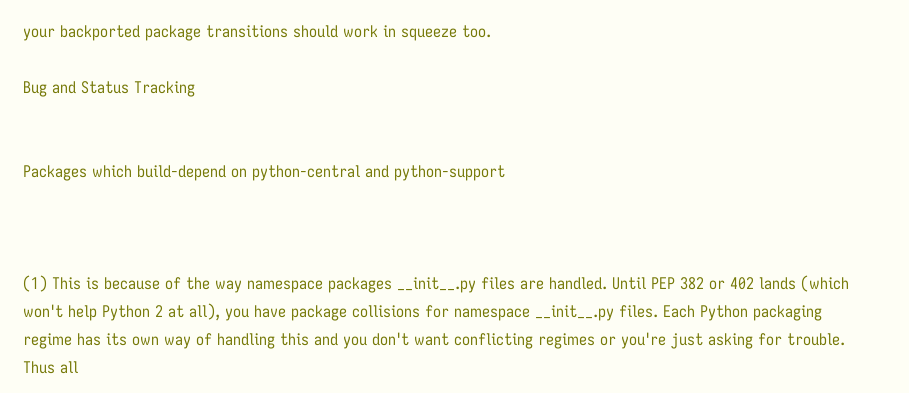your backported package transitions should work in squeeze too.

Bug and Status Tracking


Packages which build-depend on python-central and python-support



(1) This is because of the way namespace packages __init__.py files are handled. Until PEP 382 or 402 lands (which won't help Python 2 at all), you have package collisions for namespace __init__.py files. Each Python packaging regime has its own way of handling this and you don't want conflicting regimes or you're just asking for trouble. Thus all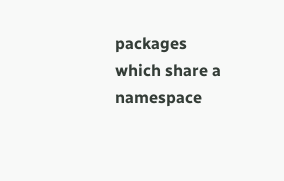packages which share a namespace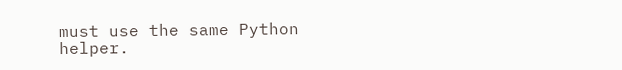must use the same Python helper.